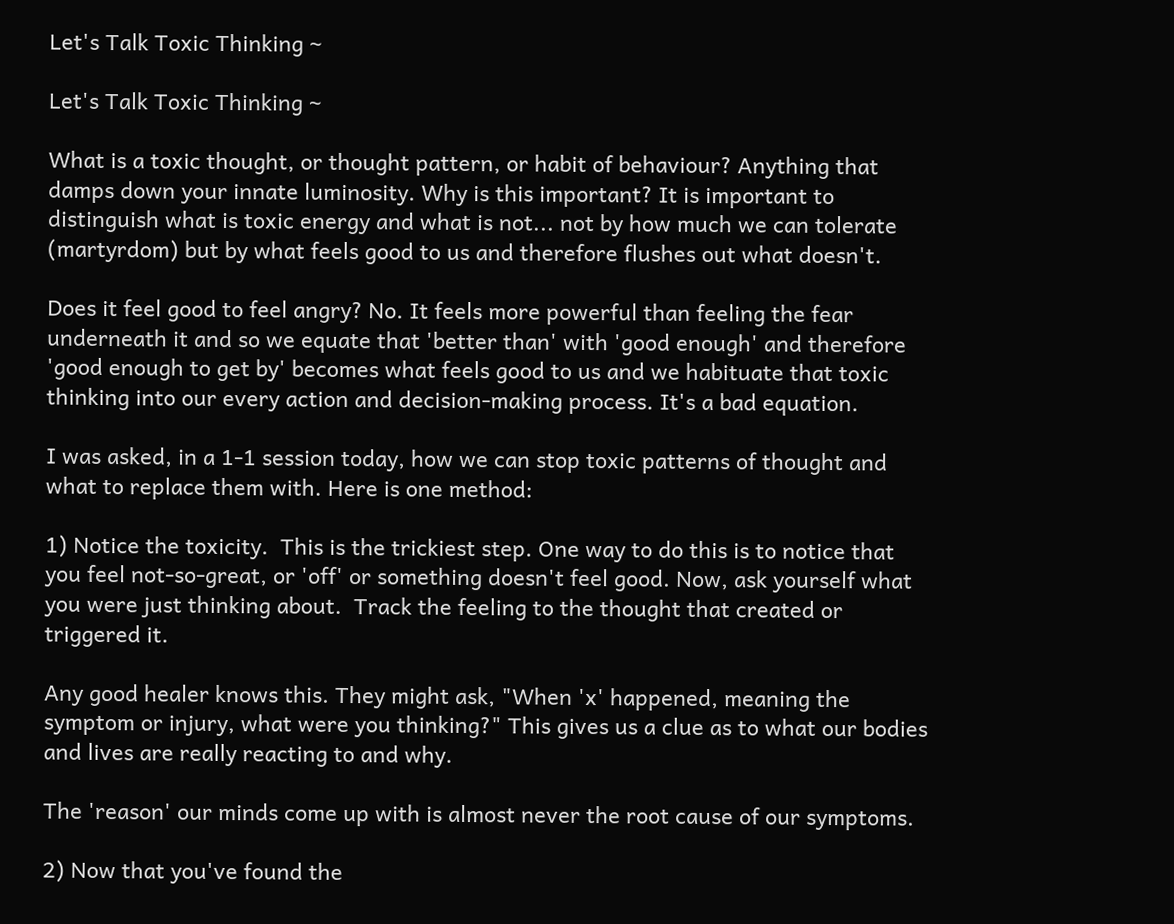Let's Talk Toxic Thinking ~

Let's Talk Toxic Thinking ~

What is a toxic thought, or thought pattern, or habit of behaviour? Anything that damps down your innate luminosity. Why is this important? It is important to distinguish what is toxic energy and what is not... not by how much we can tolerate (martyrdom) but by what feels good to us and therefore flushes out what doesn't.

Does it feel good to feel angry? No. It feels more powerful than feeling the fear underneath it and so we equate that 'better than' with 'good enough' and therefore 'good enough to get by' becomes what feels good to us and we habituate that toxic thinking into our every action and decision-making process. It's a bad equation.

I was asked, in a 1-1 session today, how we can stop toxic patterns of thought and what to replace them with. Here is one method:

1) Notice the toxicity.  This is the trickiest step. One way to do this is to notice that you feel not-so-great, or 'off' or something doesn't feel good. Now, ask yourself what you were just thinking about.  Track the feeling to the thought that created or triggered it.

Any good healer knows this. They might ask, "When 'x' happened, meaning the symptom or injury, what were you thinking?" This gives us a clue as to what our bodies and lives are really reacting to and why.

The 'reason' our minds come up with is almost never the root cause of our symptoms.

2) Now that you've found the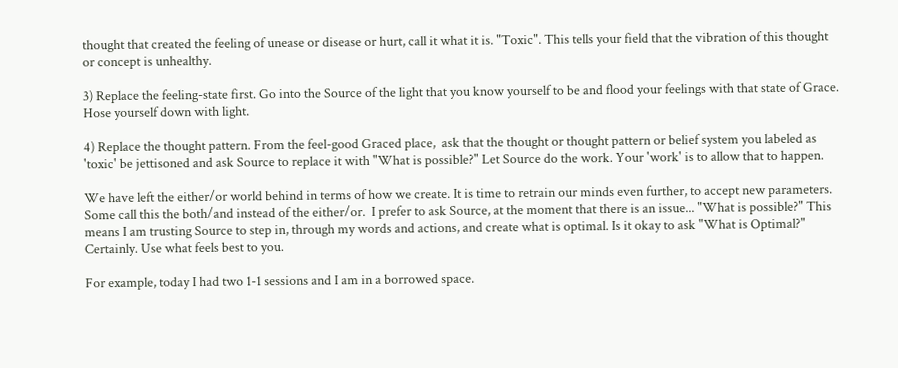thought that created the feeling of unease or disease or hurt, call it what it is. "Toxic". This tells your field that the vibration of this thought or concept is unhealthy.

3) Replace the feeling-state first. Go into the Source of the light that you know yourself to be and flood your feelings with that state of Grace. Hose yourself down with light.

4) Replace the thought pattern. From the feel-good Graced place,  ask that the thought or thought pattern or belief system you labeled as 'toxic' be jettisoned and ask Source to replace it with "What is possible?" Let Source do the work. Your 'work' is to allow that to happen.

We have left the either/or world behind in terms of how we create. It is time to retrain our minds even further, to accept new parameters. Some call this the both/and instead of the either/or.  I prefer to ask Source, at the moment that there is an issue... "What is possible?" This means I am trusting Source to step in, through my words and actions, and create what is optimal. Is it okay to ask "What is Optimal?" Certainly. Use what feels best to you.

For example, today I had two 1-1 sessions and I am in a borrowed space.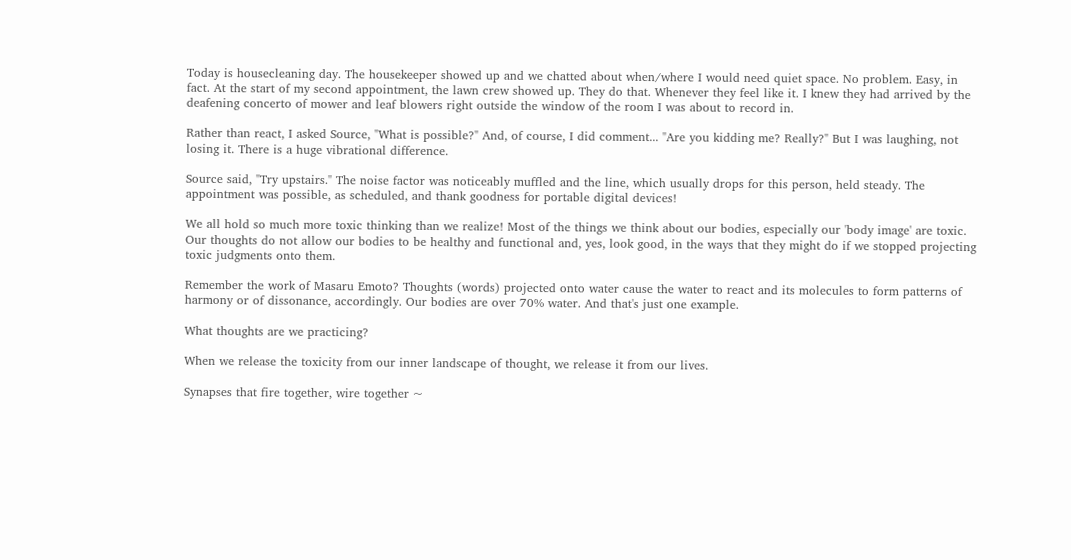Today is housecleaning day. The housekeeper showed up and we chatted about when/where I would need quiet space. No problem. Easy, in fact. At the start of my second appointment, the lawn crew showed up. They do that. Whenever they feel like it. I knew they had arrived by the deafening concerto of mower and leaf blowers right outside the window of the room I was about to record in.

Rather than react, I asked Source, "What is possible?" And, of course, I did comment... "Are you kidding me? Really?" But I was laughing, not losing it. There is a huge vibrational difference.

Source said, "Try upstairs." The noise factor was noticeably muffled and the line, which usually drops for this person, held steady. The appointment was possible, as scheduled, and thank goodness for portable digital devices!

We all hold so much more toxic thinking than we realize! Most of the things we think about our bodies, especially our 'body image' are toxic. Our thoughts do not allow our bodies to be healthy and functional and, yes, look good, in the ways that they might do if we stopped projecting toxic judgments onto them.

Remember the work of Masaru Emoto? Thoughts (words) projected onto water cause the water to react and its molecules to form patterns of harmony or of dissonance, accordingly. Our bodies are over 70% water. And that's just one example.

What thoughts are we practicing?

When we release the toxicity from our inner landscape of thought, we release it from our lives.

Synapses that fire together, wire together ~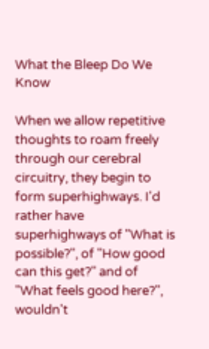What the Bleep Do We Know

When we allow repetitive thoughts to roam freely through our cerebral circuitry, they begin to form superhighways. I'd rather have superhighways of "What is possible?", of "How good can this get?" and of "What feels good here?", wouldn't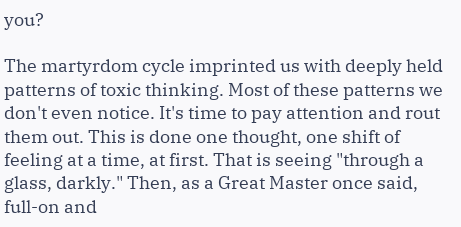you?

The martyrdom cycle imprinted us with deeply held patterns of toxic thinking. Most of these patterns we don't even notice. It's time to pay attention and rout them out. This is done one thought, one shift of feeling at a time, at first. That is seeing "through a glass, darkly." Then, as a Great Master once said, full-on and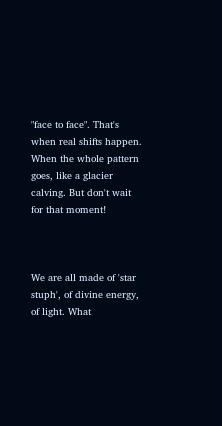"face to face". That's when real shifts happen. When the whole pattern goes, like a glacier calving. But don't wait for that moment!



We are all made of 'star stuph', of divine energy, of light. What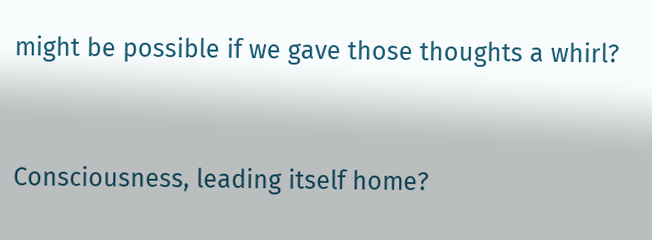might be possible if we gave those thoughts a whirl?


Consciousness, leading itself home?